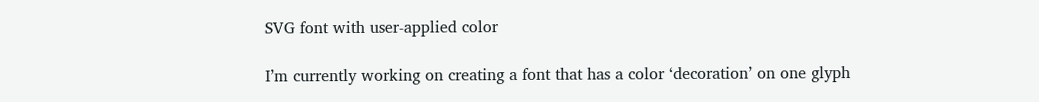SVG font with user-applied color

I’m currently working on creating a font that has a color ‘decoration’ on one glyph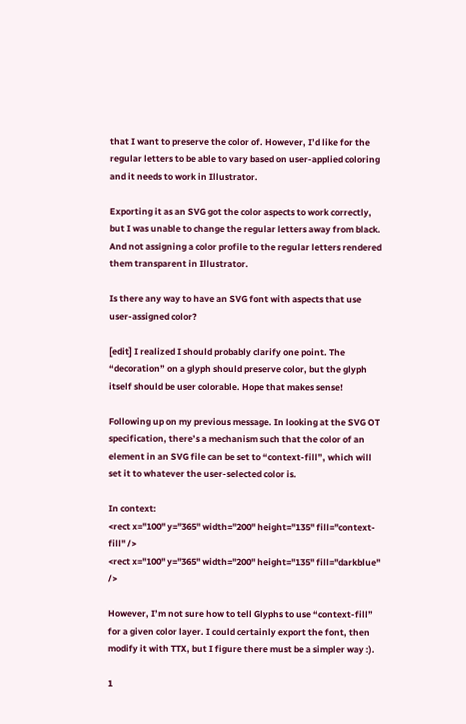that I want to preserve the color of. However, I’d like for the regular letters to be able to vary based on user-applied coloring and it needs to work in Illustrator.

Exporting it as an SVG got the color aspects to work correctly, but I was unable to change the regular letters away from black. And not assigning a color profile to the regular letters rendered them transparent in Illustrator.

Is there any way to have an SVG font with aspects that use user-assigned color?

[edit] I realized I should probably clarify one point. The “decoration” on a glyph should preserve color, but the glyph itself should be user colorable. Hope that makes sense!

Following up on my previous message. In looking at the SVG OT specification, there’s a mechanism such that the color of an element in an SVG file can be set to “context-fill”, which will set it to whatever the user-selected color is.

In context:
<rect x="100" y="365" width="200" height="135" fill="context-fill" />
<rect x="100" y="365" width="200" height="135" fill="darkblue" />

However, I’m not sure how to tell Glyphs to use “context-fill” for a given color layer. I could certainly export the font, then modify it with TTX, but I figure there must be a simpler way :).

1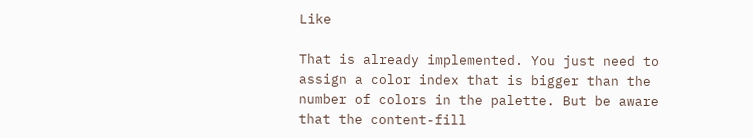Like

That is already implemented. You just need to assign a color index that is bigger than the number of colors in the palette. But be aware that the content-fill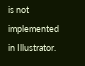is not implemented in Illustrator.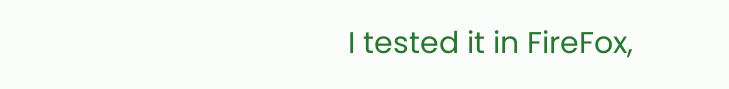I tested it in FireFox,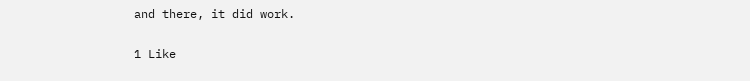and there, it did work.

1 Like